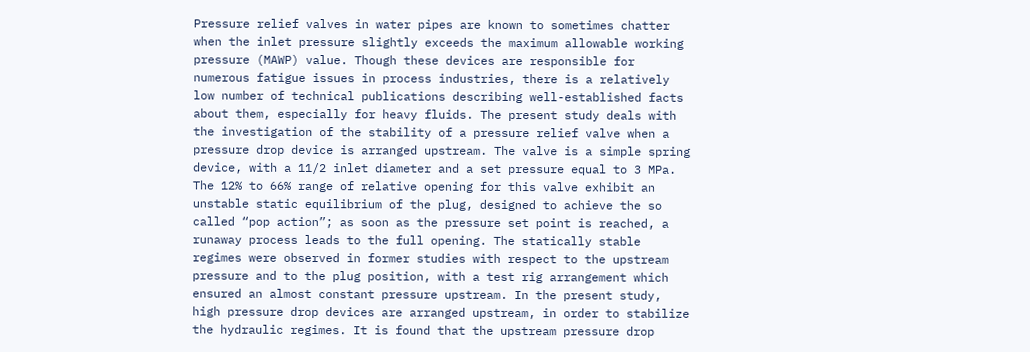Pressure relief valves in water pipes are known to sometimes chatter when the inlet pressure slightly exceeds the maximum allowable working pressure (MAWP) value. Though these devices are responsible for numerous fatigue issues in process industries, there is a relatively low number of technical publications describing well-established facts about them, especially for heavy fluids. The present study deals with the investigation of the stability of a pressure relief valve when a pressure drop device is arranged upstream. The valve is a simple spring device, with a 11/2 inlet diameter and a set pressure equal to 3 MPa. The 12% to 66% range of relative opening for this valve exhibit an unstable static equilibrium of the plug, designed to achieve the so called “pop action”; as soon as the pressure set point is reached, a runaway process leads to the full opening. The statically stable regimes were observed in former studies with respect to the upstream pressure and to the plug position, with a test rig arrangement which ensured an almost constant pressure upstream. In the present study, high pressure drop devices are arranged upstream, in order to stabilize the hydraulic regimes. It is found that the upstream pressure drop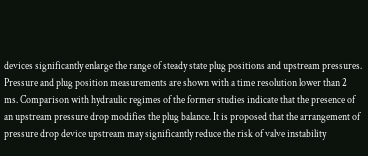devices significantly enlarge the range of steady state plug positions and upstream pressures. Pressure and plug position measurements are shown with a time resolution lower than 2 ms. Comparison with hydraulic regimes of the former studies indicate that the presence of an upstream pressure drop modifies the plug balance. It is proposed that the arrangement of pressure drop device upstream may significantly reduce the risk of valve instability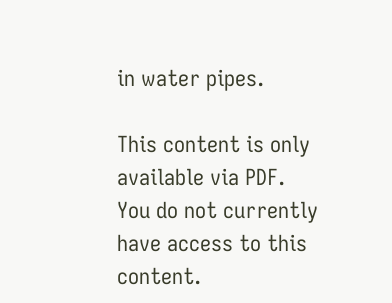in water pipes.

This content is only available via PDF.
You do not currently have access to this content.